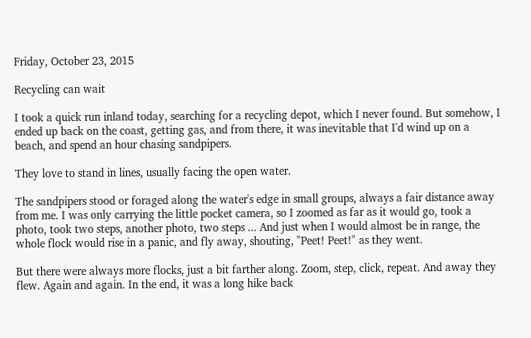Friday, October 23, 2015

Recycling can wait

I took a quick run inland today, searching for a recycling depot, which I never found. But somehow, I ended up back on the coast, getting gas, and from there, it was inevitable that I'd wind up on a beach, and spend an hour chasing sandpipers.

They love to stand in lines, usually facing the open water.

The sandpipers stood or foraged along the water's edge in small groups, always a fair distance away from me. I was only carrying the little pocket camera, so I zoomed as far as it would go, took a photo, took two steps, another photo, two steps ... And just when I would almost be in range, the whole flock would rise in a panic, and fly away, shouting, "Peet! Peet!" as they went.

But there were always more flocks, just a bit farther along. Zoom, step, click, repeat. And away they flew. Again and again. In the end, it was a long hike back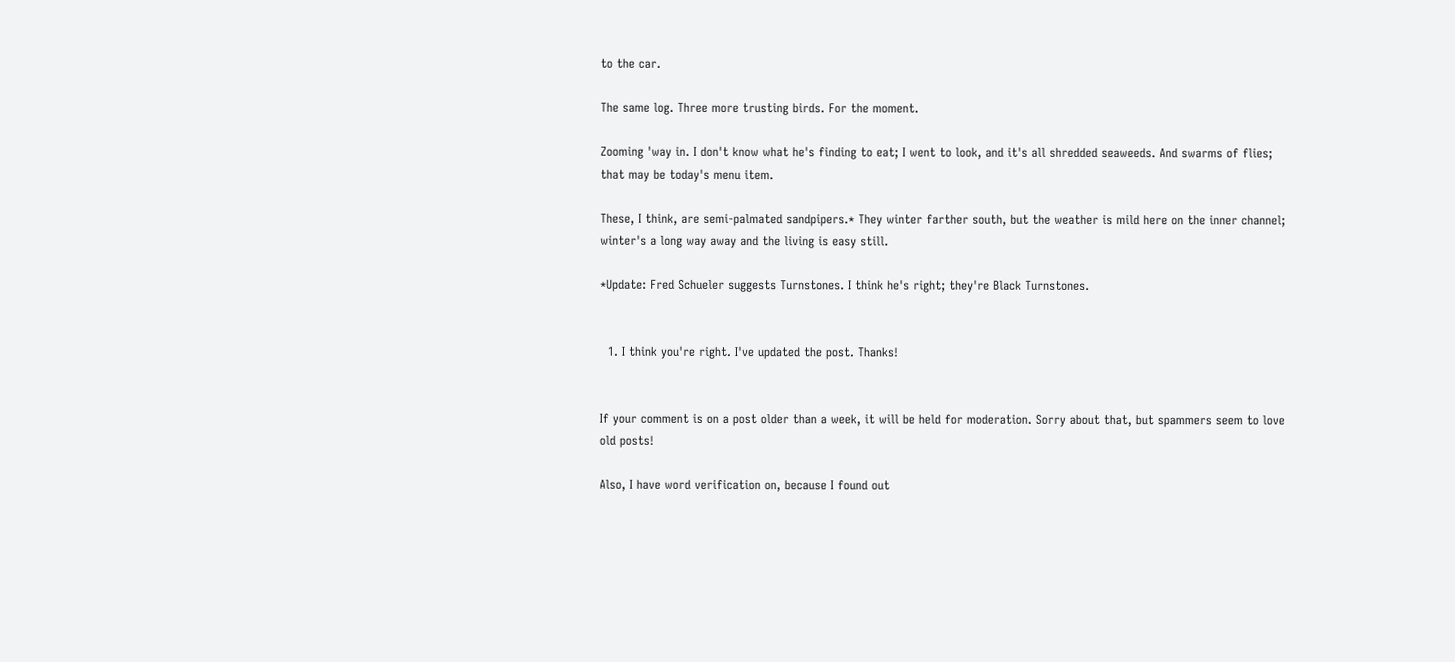to the car.

The same log. Three more trusting birds. For the moment.

Zooming 'way in. I don't know what he's finding to eat; I went to look, and it's all shredded seaweeds. And swarms of flies; that may be today's menu item.

These, I think, are semi-palmated sandpipers.* They winter farther south, but the weather is mild here on the inner channel; winter's a long way away and the living is easy still.

*Update: Fred Schueler suggests Turnstones. I think he's right; they're Black Turnstones.


  1. I think you're right. I've updated the post. Thanks!


If your comment is on a post older than a week, it will be held for moderation. Sorry about that, but spammers seem to love old posts!

Also, I have word verification on, because I found out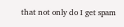that not only do I get spam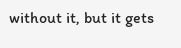without it, but it gets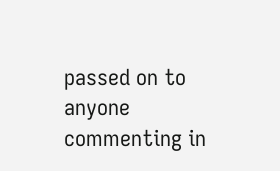passed on to anyone commenting in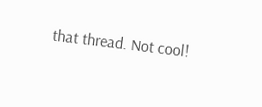that thread. Not cool!